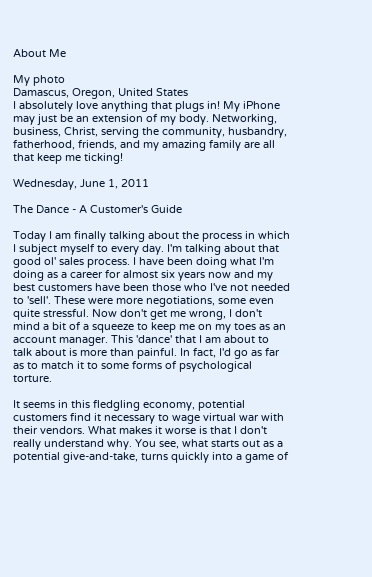About Me

My photo
Damascus, Oregon, United States
I absolutely love anything that plugs in! My iPhone may just be an extension of my body. Networking, business, Christ, serving the community, husbandry, fatherhood, friends, and my amazing family are all that keep me ticking!

Wednesday, June 1, 2011

The Dance - A Customer's Guide

Today I am finally talking about the process in which I subject myself to every day. I'm talking about that good ol' sales process. I have been doing what I'm doing as a career for almost six years now and my best customers have been those who I've not needed to 'sell'. These were more negotiations, some even quite stressful. Now don't get me wrong, I don't mind a bit of a squeeze to keep me on my toes as an account manager. This 'dance' that I am about to talk about is more than painful. In fact, I'd go as far as to match it to some forms of psychological torture.

It seems in this fledgling economy, potential customers find it necessary to wage virtual war with their vendors. What makes it worse is that I don't really understand why. You see, what starts out as a potential give-and-take, turns quickly into a game of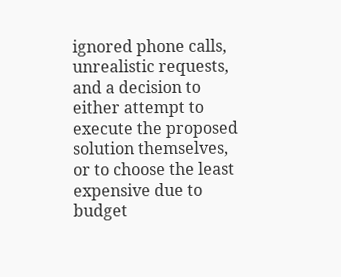ignored phone calls, unrealistic requests, and a decision to either attempt to execute the proposed solution themselves, or to choose the least expensive due to budget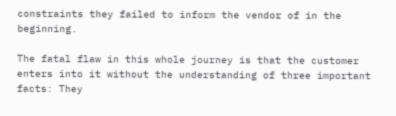constraints they failed to inform the vendor of in the beginning.

The fatal flaw in this whole journey is that the customer enters into it without the understanding of three important facts: They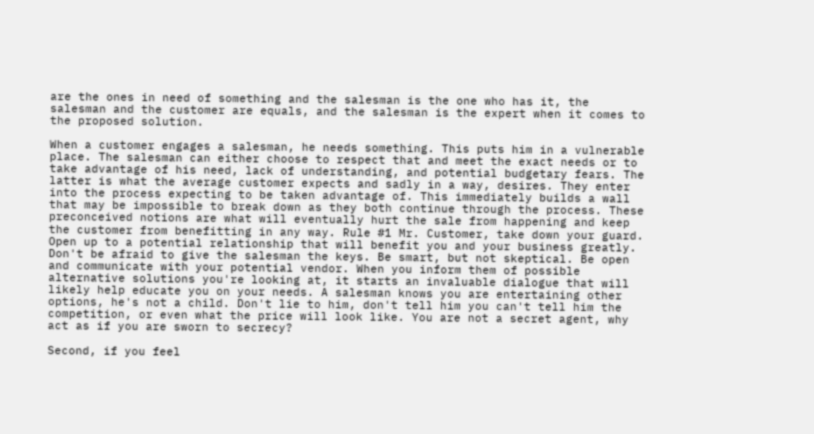are the ones in need of something and the salesman is the one who has it, the salesman and the customer are equals, and the salesman is the expert when it comes to the proposed solution.

When a customer engages a salesman, he needs something. This puts him in a vulnerable place. The salesman can either choose to respect that and meet the exact needs or to take advantage of his need, lack of understanding, and potential budgetary fears. The latter is what the average customer expects and sadly in a way, desires. They enter into the process expecting to be taken advantage of. This immediately builds a wall that may be impossible to break down as they both continue through the process. These preconceived notions are what will eventually hurt the sale from happening and keep the customer from benefitting in any way. Rule #1 Mr. Customer, take down your guard. Open up to a potential relationship that will benefit you and your business greatly. Don't be afraid to give the salesman the keys. Be smart, but not skeptical. Be open and communicate with your potential vendor. When you inform them of possible alternative solutions you're looking at, it starts an invaluable dialogue that will likely help educate you on your needs. A salesman knows you are entertaining other options, he's not a child. Don't lie to him, don't tell him you can't tell him the competition, or even what the price will look like. You are not a secret agent, why act as if you are sworn to secrecy?

Second, if you feel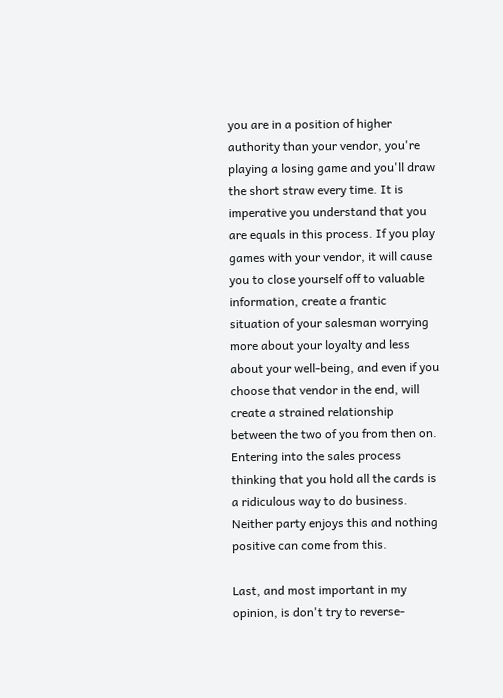you are in a position of higher authority than your vendor, you're playing a losing game and you'll draw the short straw every time. It is imperative you understand that you are equals in this process. If you play games with your vendor, it will cause you to close yourself off to valuable information, create a frantic situation of your salesman worrying more about your loyalty and less about your well-being, and even if you choose that vendor in the end, will create a strained relationship between the two of you from then on. Entering into the sales process thinking that you hold all the cards is a ridiculous way to do business. Neither party enjoys this and nothing positive can come from this.

Last, and most important in my opinion, is don't try to reverse-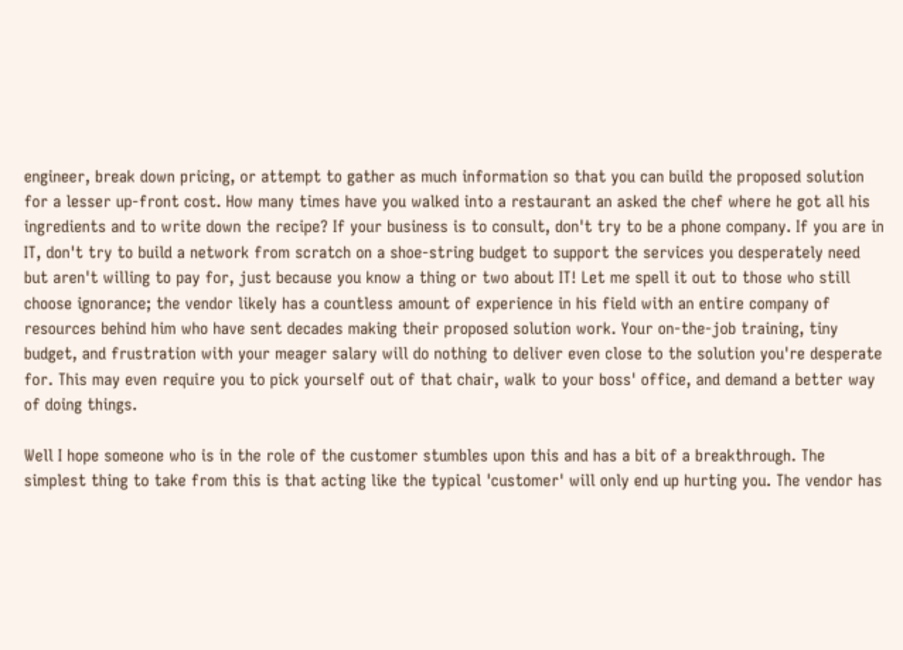engineer, break down pricing, or attempt to gather as much information so that you can build the proposed solution for a lesser up-front cost. How many times have you walked into a restaurant an asked the chef where he got all his ingredients and to write down the recipe? If your business is to consult, don't try to be a phone company. If you are in IT, don't try to build a network from scratch on a shoe-string budget to support the services you desperately need but aren't willing to pay for, just because you know a thing or two about IT! Let me spell it out to those who still choose ignorance; the vendor likely has a countless amount of experience in his field with an entire company of resources behind him who have sent decades making their proposed solution work. Your on-the-job training, tiny budget, and frustration with your meager salary will do nothing to deliver even close to the solution you're desperate for. This may even require you to pick yourself out of that chair, walk to your boss' office, and demand a better way of doing things.

Well I hope someone who is in the role of the customer stumbles upon this and has a bit of a breakthrough. The simplest thing to take from this is that acting like the typical 'customer' will only end up hurting you. The vendor has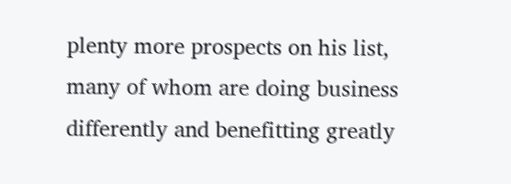plenty more prospects on his list, many of whom are doing business differently and benefitting greatly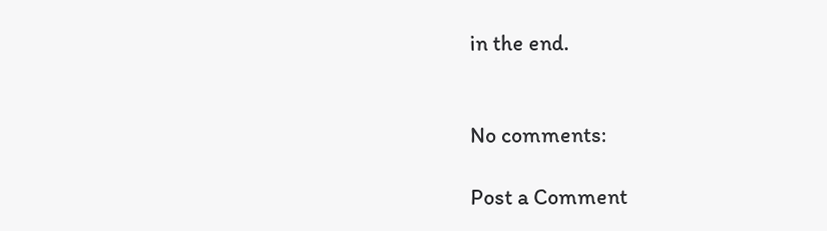in the end.


No comments:

Post a Comment